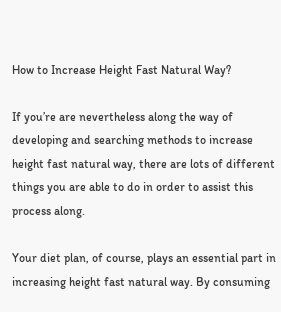How to Increase Height Fast Natural Way?

If you’re are nevertheless along the way of developing and searching methods to increase height fast natural way, there are lots of different things you are able to do in order to assist this process along.

Your diet plan, of course, plays an essential part in increasing height fast natural way. By consuming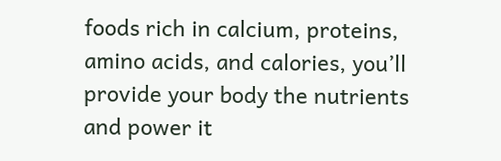foods rich in calcium, proteins, amino acids, and calories, you’ll provide your body the nutrients and power it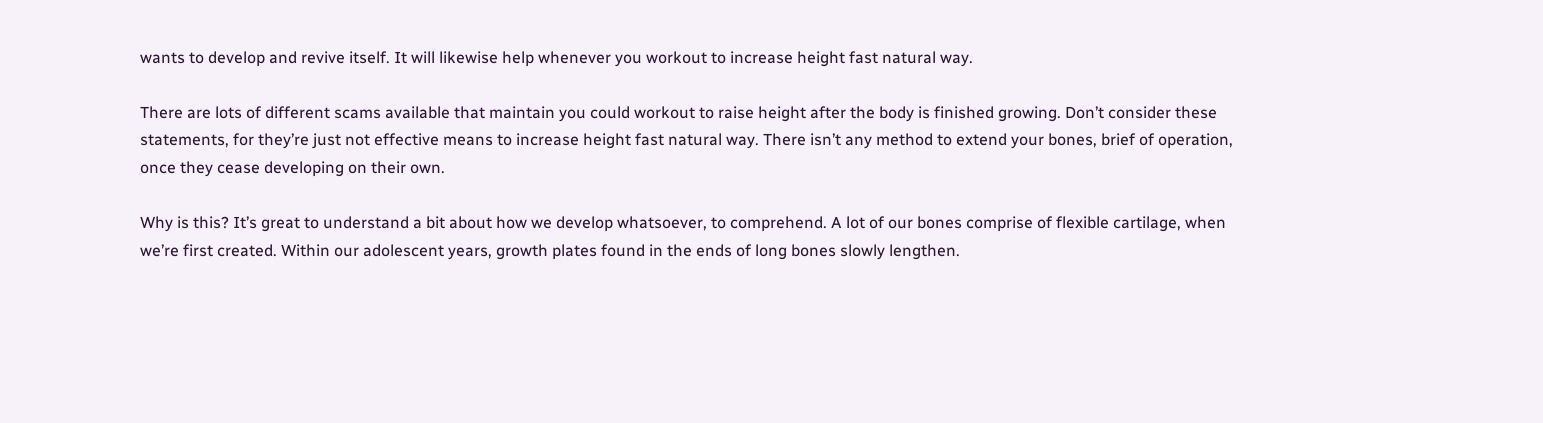wants to develop and revive itself. It will likewise help whenever you workout to increase height fast natural way.

There are lots of different scams available that maintain you could workout to raise height after the body is finished growing. Don’t consider these statements, for they’re just not effective means to increase height fast natural way. There isn’t any method to extend your bones, brief of operation, once they cease developing on their own.

Why is this? It’s great to understand a bit about how we develop whatsoever, to comprehend. A lot of our bones comprise of flexible cartilage, when we’re first created. Within our adolescent years, growth plates found in the ends of long bones slowly lengthen.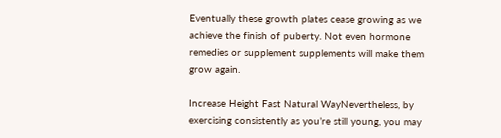Eventually these growth plates cease growing as we achieve the finish of puberty. Not even hormone remedies or supplement supplements will make them grow again.

Increase Height Fast Natural WayNevertheless, by exercising consistently as you’re still young, you may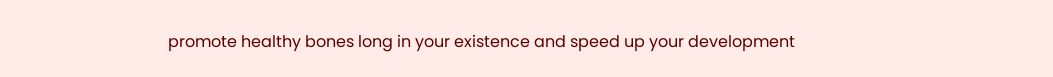promote healthy bones long in your existence and speed up your development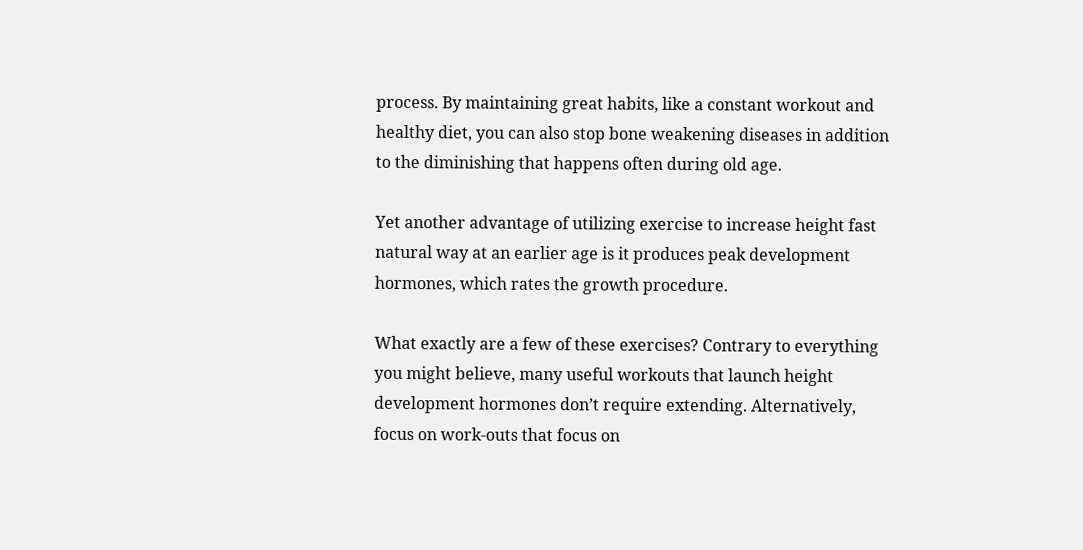process. By maintaining great habits, like a constant workout and healthy diet, you can also stop bone weakening diseases in addition to the diminishing that happens often during old age.

Yet another advantage of utilizing exercise to increase height fast natural way at an earlier age is it produces peak development hormones, which rates the growth procedure.

What exactly are a few of these exercises? Contrary to everything you might believe, many useful workouts that launch height development hormones don’t require extending. Alternatively, focus on work-outs that focus on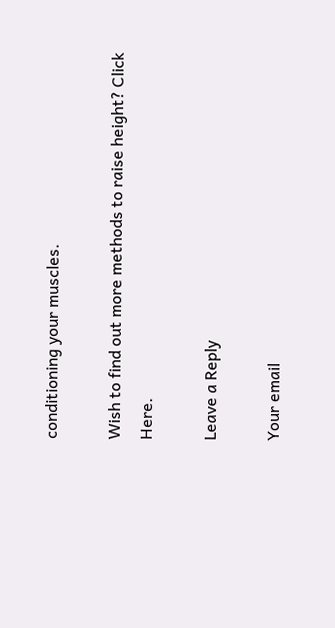conditioning your muscles.

Wish to find out more methods to raise height? Click Here.

Leave a Reply

Your email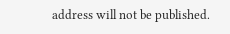address will not be published.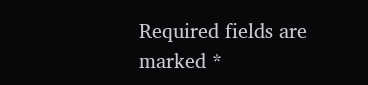Required fields are marked *